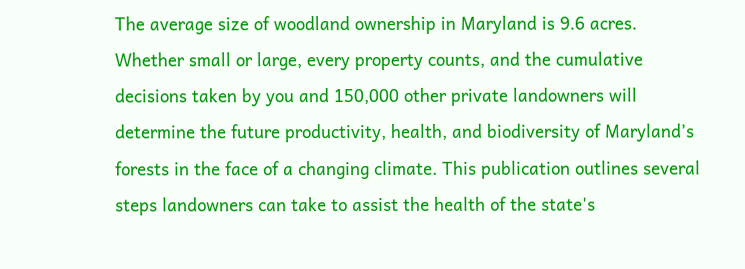The average size of woodland ownership in Maryland is 9.6 acres. Whether small or large, every property counts, and the cumulative decisions taken by you and 150,000 other private landowners will determine the future productivity, health, and biodiversity of Maryland’s forests in the face of a changing climate. This publication outlines several steps landowners can take to assist the health of the state's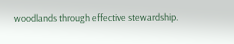woodlands through effective stewardship.